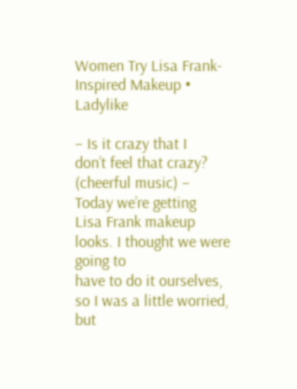Women Try Lisa Frank-Inspired Makeup • Ladylike

– Is it crazy that I
don’t feel that crazy? (cheerful music) – Today we’re getting
Lisa Frank makeup looks. I thought we were going to
have to do it ourselves, so I was a little worried, but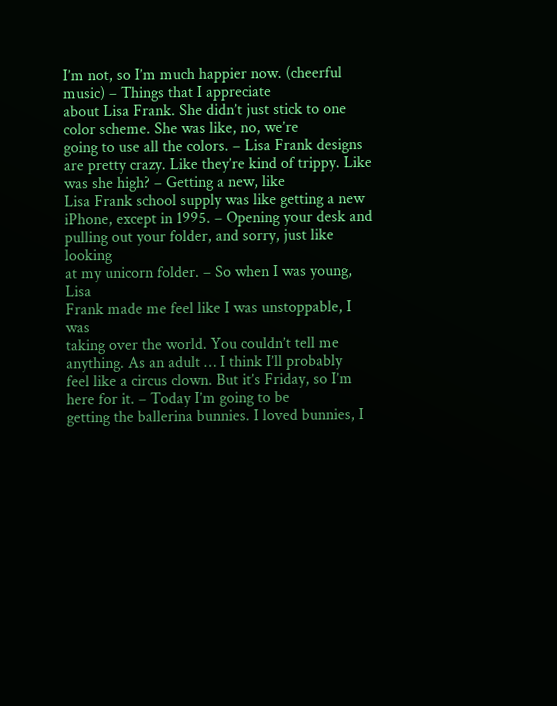I’m not, so I’m much happier now. (cheerful music) – Things that I appreciate
about Lisa Frank. She didn’t just stick to one color scheme. She was like, no, we’re
going to use all the colors. – Lisa Frank designs are pretty crazy. Like they’re kind of trippy. Like was she high? – Getting a new, like
Lisa Frank school supply was like getting a new
iPhone, except in 1995. – Opening your desk and
pulling out your folder, and sorry, just like looking
at my unicorn folder. – So when I was young, Lisa
Frank made me feel like I was unstoppable, I was
taking over the world. You couldn’t tell me anything. As an adult … I think I’ll probably
feel like a circus clown. But it’s Friday, so I’m here for it. – Today I’m going to be
getting the ballerina bunnies. I loved bunnies, I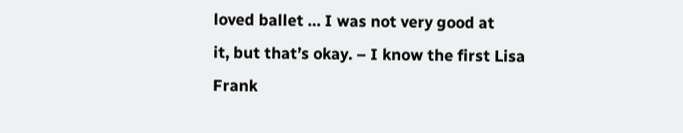loved ballet … I was not very good at
it, but that’s okay. – I know the first Lisa
Frank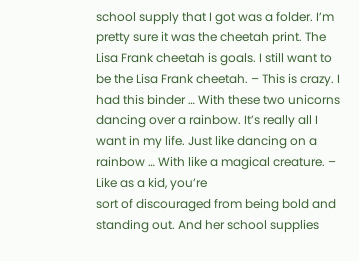school supply that I got was a folder. I’m pretty sure it was the cheetah print. The Lisa Frank cheetah is goals. I still want to be the Lisa Frank cheetah. – This is crazy. I had this binder … With these two unicorns
dancing over a rainbow. It’s really all I want in my life. Just like dancing on a rainbow … With like a magical creature. – Like as a kid, you’re
sort of discouraged from being bold and standing out. And her school supplies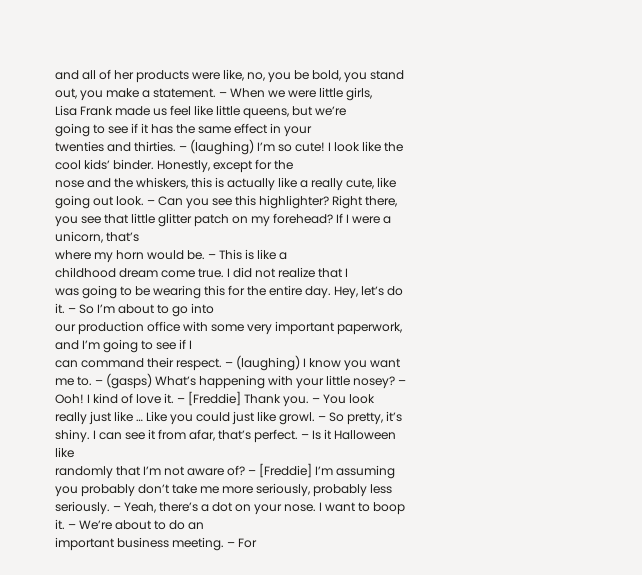and all of her products were like, no, you be bold, you stand out, you make a statement. – When we were little girls,
Lisa Frank made us feel like little queens, but we’re
going to see if it has the same effect in your
twenties and thirties. – (laughing) I’m so cute! I look like the cool kids’ binder. Honestly, except for the
nose and the whiskers, this is actually like a really cute, like going out look. – Can you see this highlighter? Right there, you see that little glitter patch on my forehead? If I were a unicorn, that’s
where my horn would be. – This is like a
childhood dream come true. I did not realize that I
was going to be wearing this for the entire day. Hey, let’s do it. – So I’m about to go into
our production office with some very important paperwork, and I’m going to see if I
can command their respect. – (laughing) I know you want me to. – (gasps) What’s happening with your little nosey? – Ooh! I kind of love it. – [Freddie] Thank you. – You look really just like … Like you could just like growl. – So pretty, it’s shiny. I can see it from afar, that’s perfect. – Is it Halloween like
randomly that I’m not aware of? – [Freddie] I’m assuming
you probably don’t take me more seriously, probably less seriously. – Yeah, there’s a dot on your nose. I want to boop it. – We’re about to do an
important business meeting. – For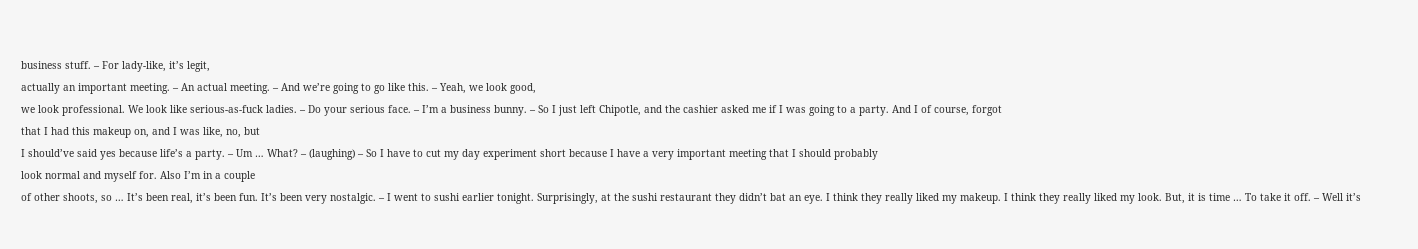business stuff. – For lady-like, it’s legit,
actually an important meeting. – An actual meeting. – And we’re going to go like this. – Yeah, we look good,
we look professional. We look like serious-as-fuck ladies. – Do your serious face. – I’m a business bunny. – So I just left Chipotle, and the cashier asked me if I was going to a party. And I of course, forgot
that I had this makeup on, and I was like, no, but
I should’ve said yes because life’s a party. – Um … What? – (laughing) – So I have to cut my day experiment short because I have a very important meeting that I should probably
look normal and myself for. Also I’m in a couple
of other shoots, so … It’s been real, it’s been fun. It’s been very nostalgic. – I went to sushi earlier tonight. Surprisingly, at the sushi restaurant they didn’t bat an eye. I think they really liked my makeup. I think they really liked my look. But, it is time … To take it off. – Well it’s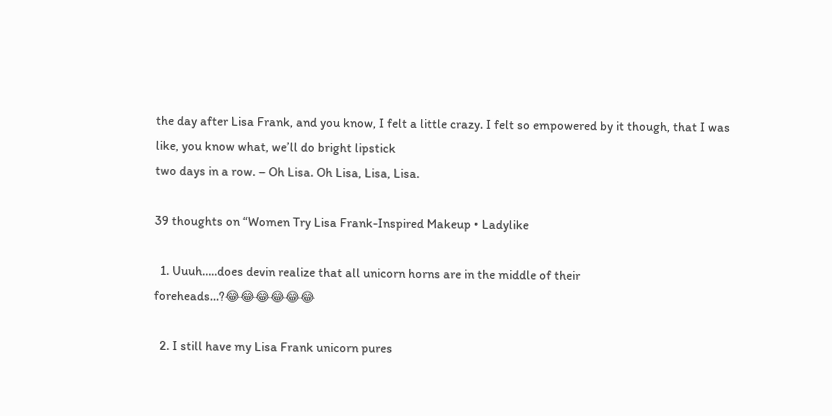the day after Lisa Frank, and you know, I felt a little crazy. I felt so empowered by it though, that I was like, you know what, we’ll do bright lipstick
two days in a row. – Oh Lisa. Oh Lisa, Lisa, Lisa.

39 thoughts on “Women Try Lisa Frank-Inspired Makeup • Ladylike

  1. Uuuh…..does devin realize that all unicorn horns are in the middle of their foreheads…?😂😂😂😂😂😂

  2. I still have my Lisa Frank unicorn pures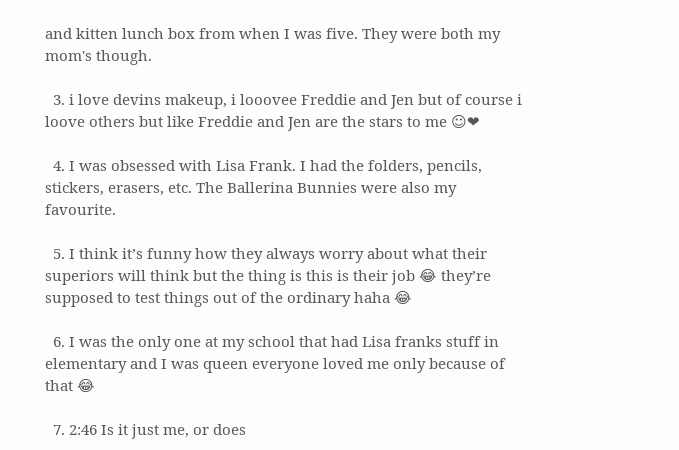and kitten lunch box from when I was five. They were both my mom's though.

  3. i love devins makeup, i looovee Freddie and Jen but of course i loove others but like Freddie and Jen are the stars to me ☺❤

  4. I was obsessed with Lisa Frank. I had the folders, pencils, stickers, erasers, etc. The Ballerina Bunnies were also my favourite.

  5. I think it’s funny how they always worry about what their superiors will think but the thing is this is their job 😂 they’re supposed to test things out of the ordinary haha 😂

  6. I was the only one at my school that had Lisa franks stuff in elementary and I was queen everyone loved me only because of that 😂

  7. 2:46 Is it just me, or does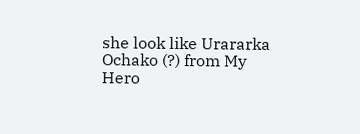she look like Urararka Ochako (?) from My Hero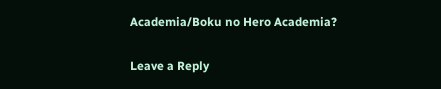Academia/Boku no Hero Academia?

Leave a Reply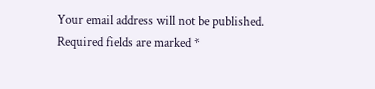Your email address will not be published. Required fields are marked *